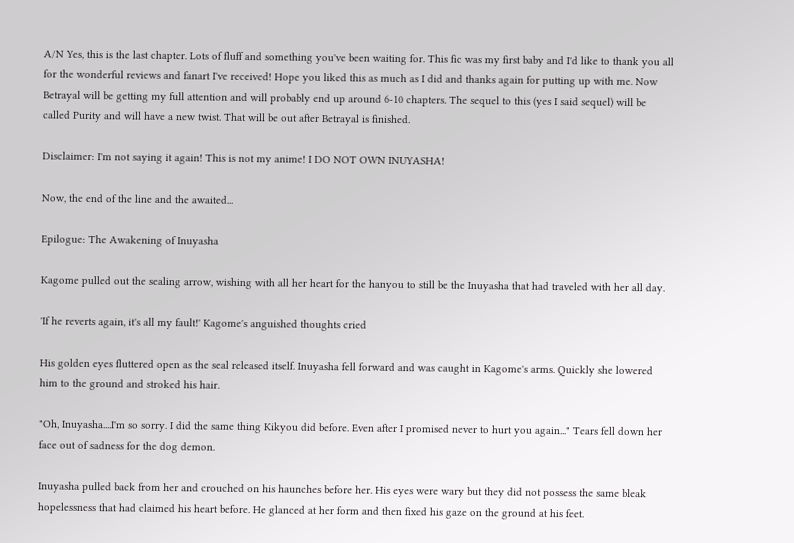A/N Yes, this is the last chapter. Lots of fluff and something you've been waiting for. This fic was my first baby and I'd like to thank you all for the wonderful reviews and fanart I've received! Hope you liked this as much as I did and thanks again for putting up with me. Now Betrayal will be getting my full attention and will probably end up around 6-10 chapters. The sequel to this (yes I said sequel) will be called Purity and will have a new twist. That will be out after Betrayal is finished.

Disclaimer: I'm not saying it again! This is not my anime! I DO NOT OWN INUYASHA!

Now, the end of the line and the awaited...

Epilogue: The Awakening of Inuyasha

Kagome pulled out the sealing arrow, wishing with all her heart for the hanyou to still be the Inuyasha that had traveled with her all day.

'If he reverts again, it's all my fault!' Kagome's anguished thoughts cried

His golden eyes fluttered open as the seal released itself. Inuyasha fell forward and was caught in Kagome's arms. Quickly she lowered him to the ground and stroked his hair.

"Oh, Inuyasha....I'm so sorry. I did the same thing Kikyou did before. Even after I promised never to hurt you again..." Tears fell down her face out of sadness for the dog demon.

Inuyasha pulled back from her and crouched on his haunches before her. His eyes were wary but they did not possess the same bleak hopelessness that had claimed his heart before. He glanced at her form and then fixed his gaze on the ground at his feet.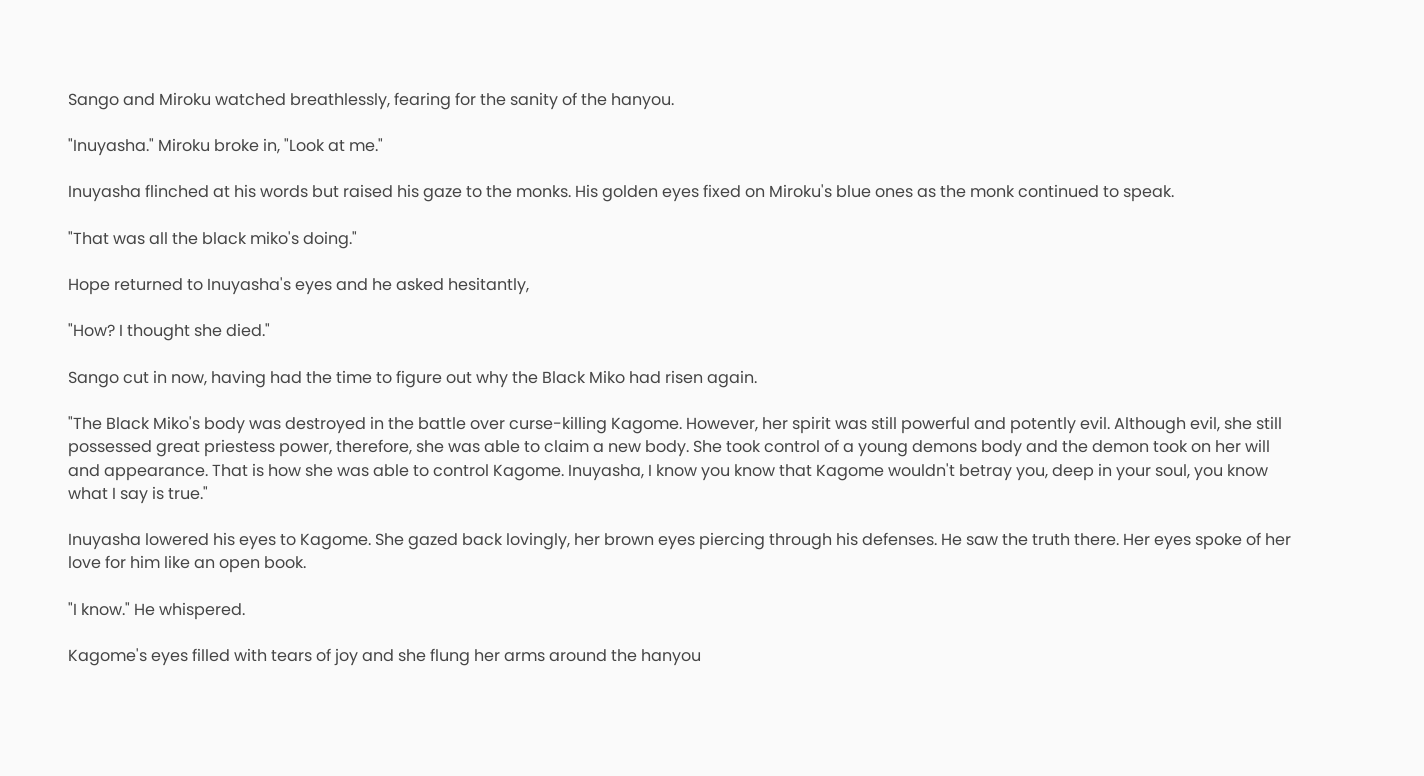Sango and Miroku watched breathlessly, fearing for the sanity of the hanyou.

"Inuyasha." Miroku broke in, "Look at me."

Inuyasha flinched at his words but raised his gaze to the monks. His golden eyes fixed on Miroku's blue ones as the monk continued to speak.

"That was all the black miko's doing."

Hope returned to Inuyasha's eyes and he asked hesitantly,

"How? I thought she died."

Sango cut in now, having had the time to figure out why the Black Miko had risen again.

"The Black Miko's body was destroyed in the battle over curse-killing Kagome. However, her spirit was still powerful and potently evil. Although evil, she still possessed great priestess power, therefore, she was able to claim a new body. She took control of a young demons body and the demon took on her will and appearance. That is how she was able to control Kagome. Inuyasha, I know you know that Kagome wouldn't betray you, deep in your soul, you know what I say is true."

Inuyasha lowered his eyes to Kagome. She gazed back lovingly, her brown eyes piercing through his defenses. He saw the truth there. Her eyes spoke of her love for him like an open book.

"I know." He whispered.

Kagome's eyes filled with tears of joy and she flung her arms around the hanyou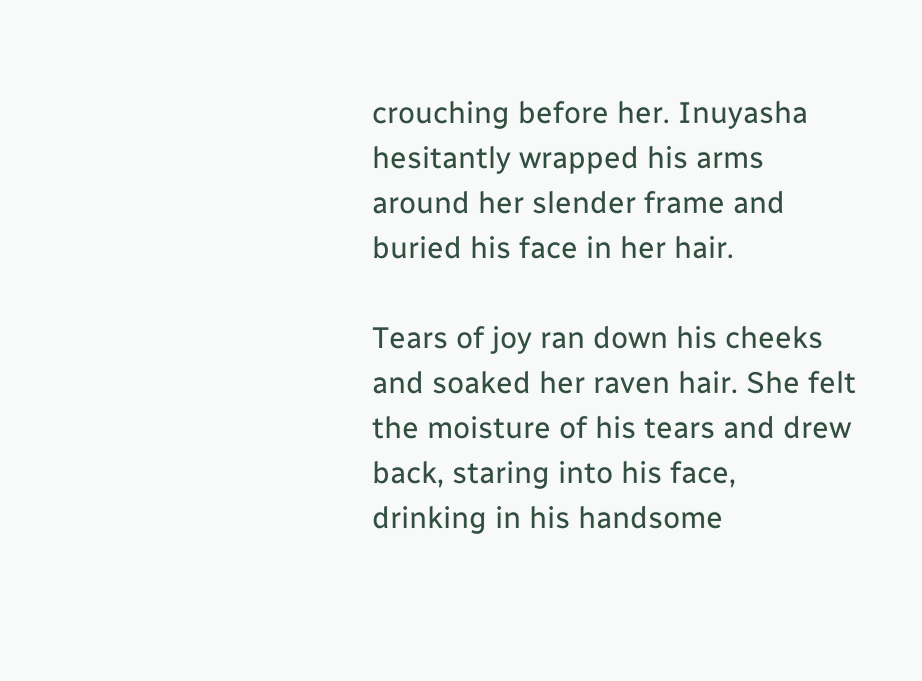crouching before her. Inuyasha hesitantly wrapped his arms around her slender frame and buried his face in her hair.

Tears of joy ran down his cheeks and soaked her raven hair. She felt the moisture of his tears and drew back, staring into his face, drinking in his handsome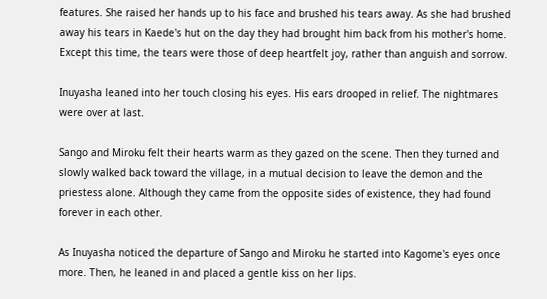features. She raised her hands up to his face and brushed his tears away. As she had brushed away his tears in Kaede's hut on the day they had brought him back from his mother's home. Except this time, the tears were those of deep heartfelt joy, rather than anguish and sorrow.

Inuyasha leaned into her touch closing his eyes. His ears drooped in relief. The nightmares were over at last.

Sango and Miroku felt their hearts warm as they gazed on the scene. Then they turned and slowly walked back toward the village, in a mutual decision to leave the demon and the priestess alone. Although they came from the opposite sides of existence, they had found forever in each other.

As Inuyasha noticed the departure of Sango and Miroku he started into Kagome's eyes once more. Then, he leaned in and placed a gentle kiss on her lips.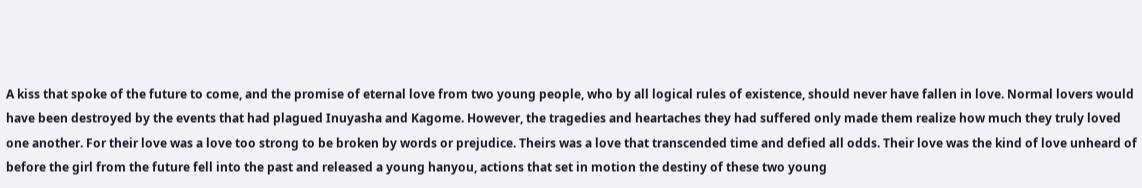A kiss that spoke of the future to come, and the promise of eternal love from two young people, who by all logical rules of existence, should never have fallen in love. Normal lovers would have been destroyed by the events that had plagued Inuyasha and Kagome. However, the tragedies and heartaches they had suffered only made them realize how much they truly loved one another. For their love was a love too strong to be broken by words or prejudice. Theirs was a love that transcended time and defied all odds. Their love was the kind of love unheard of before the girl from the future fell into the past and released a young hanyou, actions that set in motion the destiny of these two young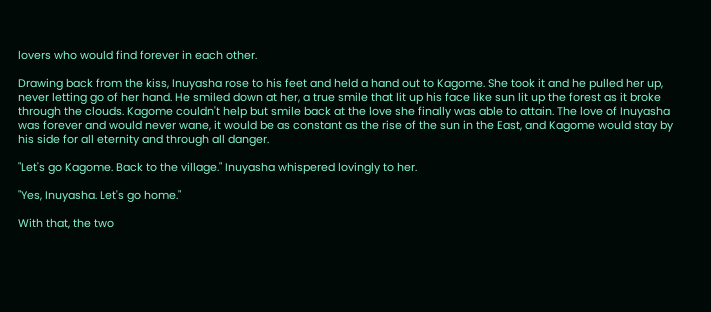lovers who would find forever in each other.

Drawing back from the kiss, Inuyasha rose to his feet and held a hand out to Kagome. She took it and he pulled her up, never letting go of her hand. He smiled down at her, a true smile that lit up his face like sun lit up the forest as it broke through the clouds. Kagome couldn't help but smile back at the love she finally was able to attain. The love of Inuyasha was forever and would never wane, it would be as constant as the rise of the sun in the East, and Kagome would stay by his side for all eternity and through all danger.

"Let's go Kagome. Back to the village." Inuyasha whispered lovingly to her.

"Yes, Inuyasha. Let's go home."

With that, the two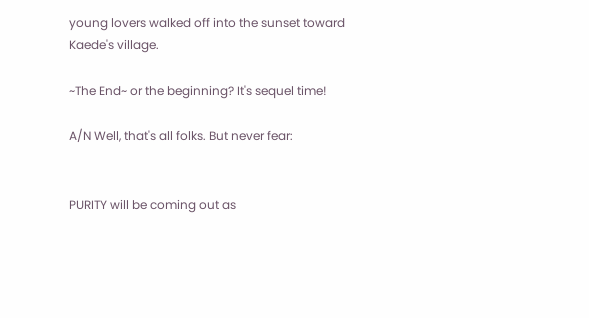young lovers walked off into the sunset toward Kaede's village.

~The End~ or the beginning? It's sequel time!

A/N Well, that's all folks. But never fear:


PURITY will be coming out as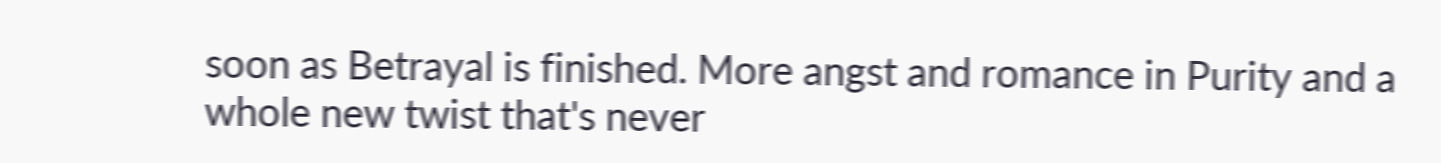soon as Betrayal is finished. More angst and romance in Purity and a whole new twist that's never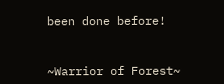been done before!


~Warrior of Forest~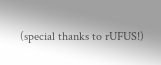(special thanks to rUFUS!)